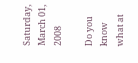Saturday, March 01, 2008

Do you know what at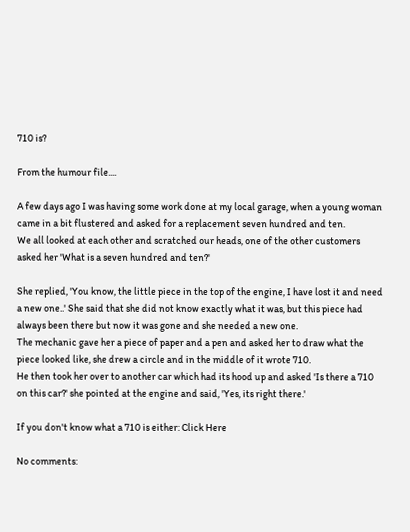710 is?

From the humour file....

A few days ago I was having some work done at my local garage, when a young woman came in a bit flustered and asked for a replacement seven hundred and ten.
We all looked at each other and scratched our heads, one of the other customers asked her 'What is a seven hundred and ten?'

She replied, 'You know, the little piece in the top of the engine, I have lost it and need a new one..' She said that she did not know exactly what it was, but this piece had always been there but now it was gone and she needed a new one.
The mechanic gave her a piece of paper and a pen and asked her to draw what the piece looked like, she drew a circle and in the middle of it wrote 710.
He then took her over to another car which had its hood up and asked 'Is there a 710 on this car?' she pointed at the engine and said, 'Yes, its right there.'

If you don't know what a 710 is either: Click Here

No comments: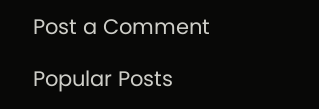Post a Comment

Popular Posts